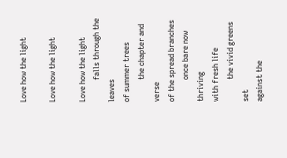Love how the light

Love how the light

Love how the light
           falls through the leaves
of summer trees
           the chapter and verse
of the spread branches
           once bare now thriving
with fresh life
           the vivid greens set
against the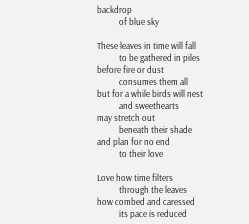backdrop
           of blue sky

These leaves in time will fall
           to be gathered in piles
before fire or dust
           consumes them all
but for a while birds will nest
           and sweethearts
may stretch out
           beneath their shade
and plan for no end
           to their love

Love how time filters
           through the leaves
how combed and caressed
           its pace is reduced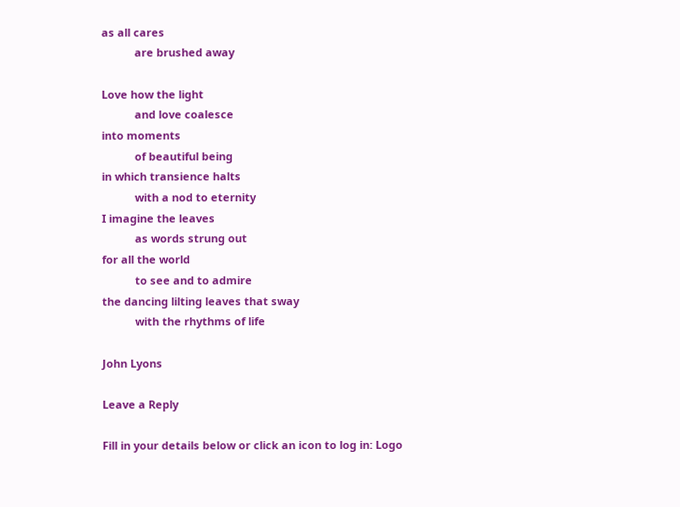as all cares
           are brushed away

Love how the light
           and love coalesce
into moments
           of beautiful being
in which transience halts
           with a nod to eternity
I imagine the leaves
           as words strung out
for all the world
           to see and to admire
the dancing lilting leaves that sway
           with the rhythms of life

John Lyons

Leave a Reply

Fill in your details below or click an icon to log in: Logo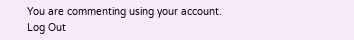You are commenting using your account. Log Out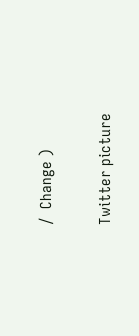/  Change )

Twitter picture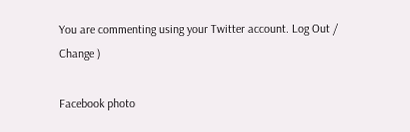You are commenting using your Twitter account. Log Out /  Change )

Facebook photo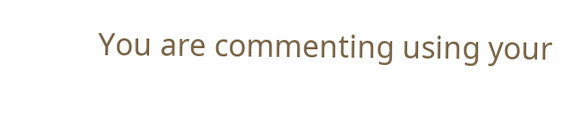You are commenting using your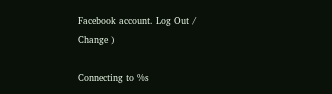Facebook account. Log Out /  Change )

Connecting to %s